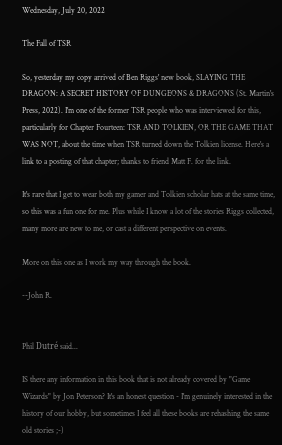Wednesday, July 20, 2022

The Fall of TSR

So, yesterday my copy arrived of Ben Riggs' new book, SLAYING THE DRAGON: A SECRET HISTORY OF DUNGEONS & DRAGONS (St. Martin's Press, 2022). I'm one of the former TSR people who was interviewed for this, particularly for Chapter Fourteen: TSR AND TOLKIEN, OR THE GAME THAT WAS NOT, about the time when TSR turned down the Tolkien license. Here's a link to a posting of that chapter; thanks to friend Matt F. for the link.

It's rare that I get to wear both my gamer and Tolkien scholar hats at the same time, so this was a fun one for me. Plus while I know a lot of the stories Riggs collected, many more are new to me, or cast a different perspective on events.

More on this one as I work my way through the book.

--John R.


Phil Dutré said...

IS there any information in this book that is not already covered by "Game Wizards" by Jon Peterson? It's an honest question - I'm genuinely interested in the history of our hobby, but sometimes I feel all these books are rehashing the same old stories ;-)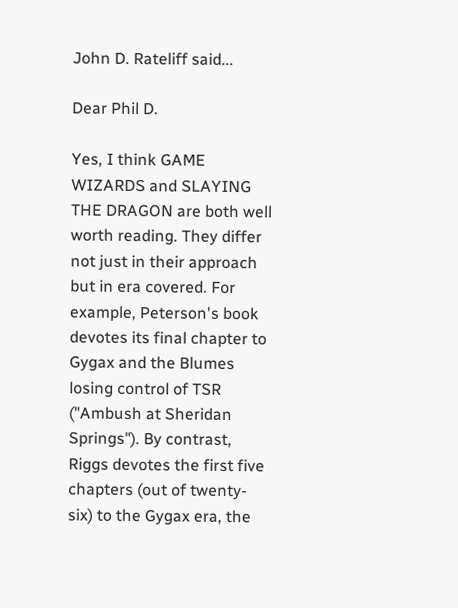John D. Rateliff said...

Dear Phil D.

Yes, I think GAME WIZARDS and SLAYING THE DRAGON are both well worth reading. They differ not just in their approach but in era covered. For example, Peterson's book devotes its final chapter to Gygax and the Blumes losing control of TSR ("Ambush at Sheridan Springs"). By contrast, Riggs devotes the first five chapters (out of twenty-six) to the Gygax era, the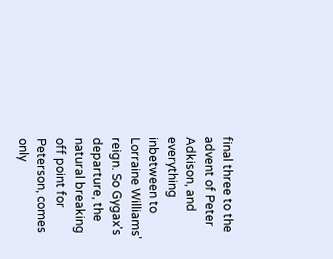final three to the advent of Peter Adkison, and everything inbetween to Lorraine Williams' reign. So Gygax's departure, the natural breaking off point for Peterson, comes only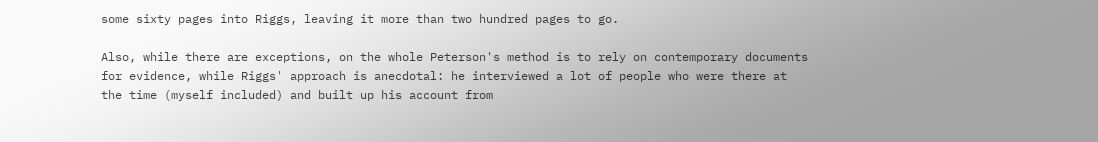some sixty pages into Riggs, leaving it more than two hundred pages to go.

Also, while there are exceptions, on the whole Peterson's method is to rely on contemporary documents for evidence, while Riggs' approach is anecdotal: he interviewed a lot of people who were there at the time (myself included) and built up his account from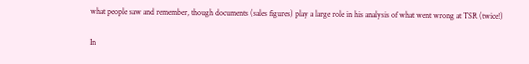what people saw and remember, though documents (sales figures) play a large role in his analysis of what went wrong at TSR (twice!)

In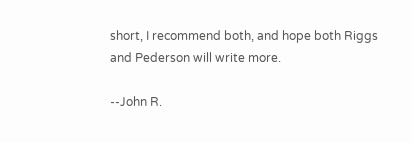short, I recommend both, and hope both Riggs and Pederson will write more.

--John R.